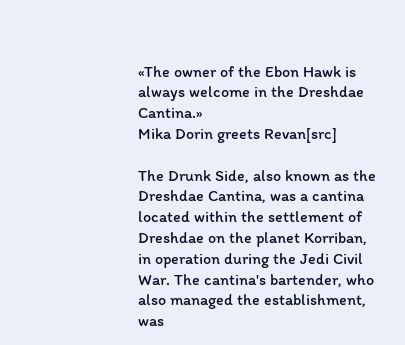«The owner of the Ebon Hawk is always welcome in the Dreshdae Cantina.»
Mika Dorin greets Revan[src]

The Drunk Side, also known as the Dreshdae Cantina, was a cantina located within the settlement of Dreshdae on the planet Korriban, in operation during the Jedi Civil War. The cantina's bartender, who also managed the establishment, was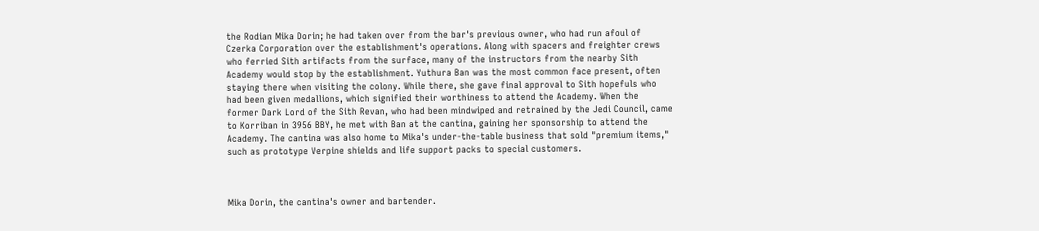the Rodian Mika Dorin; he had taken over from the bar's previous owner, who had run afoul of Czerka Corporation over the establishment's operations. Along with spacers and freighter crews who ferried Sith artifacts from the surface, many of the instructors from the nearby Sith Academy would stop by the establishment. Yuthura Ban was the most common face present, often staying there when visiting the colony. While there, she gave final approval to Sith hopefuls who had been given medallions, which signified their worthiness to attend the Academy. When the former Dark Lord of the Sith Revan, who had been mindwiped and retrained by the Jedi Council, came to Korriban in 3956 BBY, he met with Ban at the cantina, gaining her sponsorship to attend the Academy. The cantina was also home to Mika's under-the-table business that sold "premium items," such as prototype Verpine shields and life support packs to special customers.



Mika Dorin, the cantina's owner and bartender.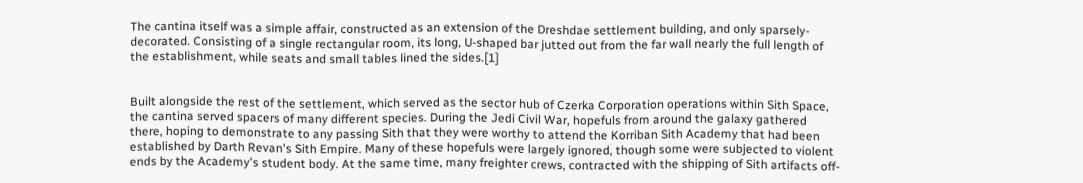The cantina itself was a simple affair, constructed as an extension of the Dreshdae settlement building, and only sparsely-decorated. Consisting of a single rectangular room, its long, U-shaped bar jutted out from the far wall nearly the full length of the establishment, while seats and small tables lined the sides.[1]


Built alongside the rest of the settlement, which served as the sector hub of Czerka Corporation operations within Sith Space, the cantina served spacers of many different species. During the Jedi Civil War, hopefuls from around the galaxy gathered there, hoping to demonstrate to any passing Sith that they were worthy to attend the Korriban Sith Academy that had been established by Darth Revan's Sith Empire. Many of these hopefuls were largely ignored, though some were subjected to violent ends by the Academy's student body. At the same time, many freighter crews, contracted with the shipping of Sith artifacts off-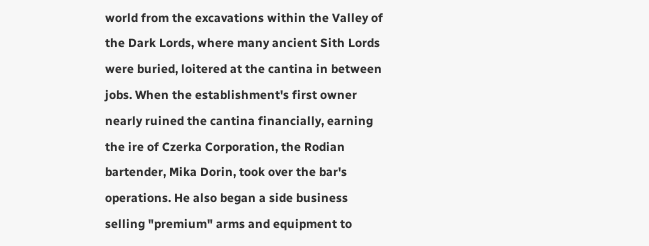world from the excavations within the Valley of the Dark Lords, where many ancient Sith Lords were buried, loitered at the cantina in between jobs. When the establishment's first owner nearly ruined the cantina financially, earning the ire of Czerka Corporation, the Rodian bartender, Mika Dorin, took over the bar's operations. He also began a side business selling "premium" arms and equipment to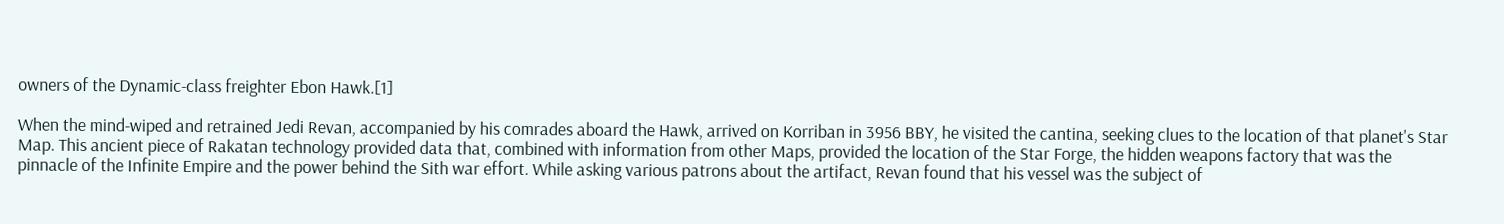owners of the Dynamic-class freighter Ebon Hawk.[1]

When the mind-wiped and retrained Jedi Revan, accompanied by his comrades aboard the Hawk, arrived on Korriban in 3956 BBY, he visited the cantina, seeking clues to the location of that planet's Star Map. This ancient piece of Rakatan technology provided data that, combined with information from other Maps, provided the location of the Star Forge, the hidden weapons factory that was the pinnacle of the Infinite Empire and the power behind the Sith war effort. While asking various patrons about the artifact, Revan found that his vessel was the subject of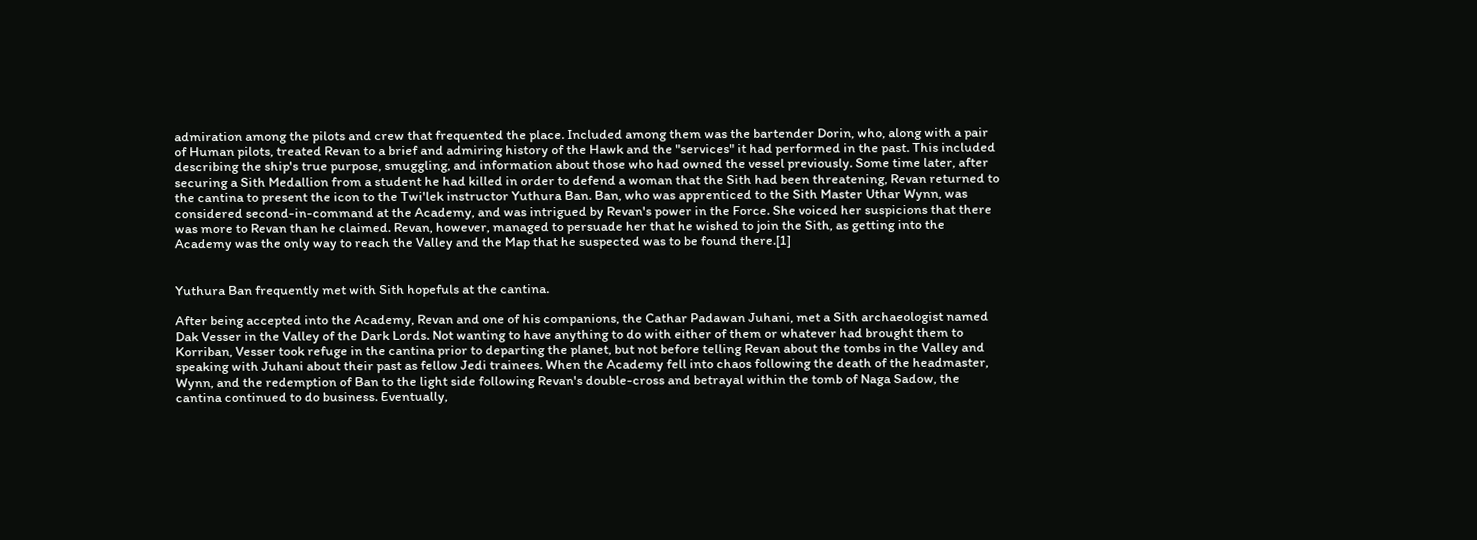admiration among the pilots and crew that frequented the place. Included among them was the bartender Dorin, who, along with a pair of Human pilots, treated Revan to a brief and admiring history of the Hawk and the "services" it had performed in the past. This included describing the ship's true purpose, smuggling, and information about those who had owned the vessel previously. Some time later, after securing a Sith Medallion from a student he had killed in order to defend a woman that the Sith had been threatening, Revan returned to the cantina to present the icon to the Twi'lek instructor Yuthura Ban. Ban, who was apprenticed to the Sith Master Uthar Wynn, was considered second-in-command at the Academy, and was intrigued by Revan's power in the Force. She voiced her suspicions that there was more to Revan than he claimed. Revan, however, managed to persuade her that he wished to join the Sith, as getting into the Academy was the only way to reach the Valley and the Map that he suspected was to be found there.[1]


Yuthura Ban frequently met with Sith hopefuls at the cantina.

After being accepted into the Academy, Revan and one of his companions, the Cathar Padawan Juhani, met a Sith archaeologist named Dak Vesser in the Valley of the Dark Lords. Not wanting to have anything to do with either of them or whatever had brought them to Korriban, Vesser took refuge in the cantina prior to departing the planet, but not before telling Revan about the tombs in the Valley and speaking with Juhani about their past as fellow Jedi trainees. When the Academy fell into chaos following the death of the headmaster, Wynn, and the redemption of Ban to the light side following Revan's double-cross and betrayal within the tomb of Naga Sadow, the cantina continued to do business. Eventually,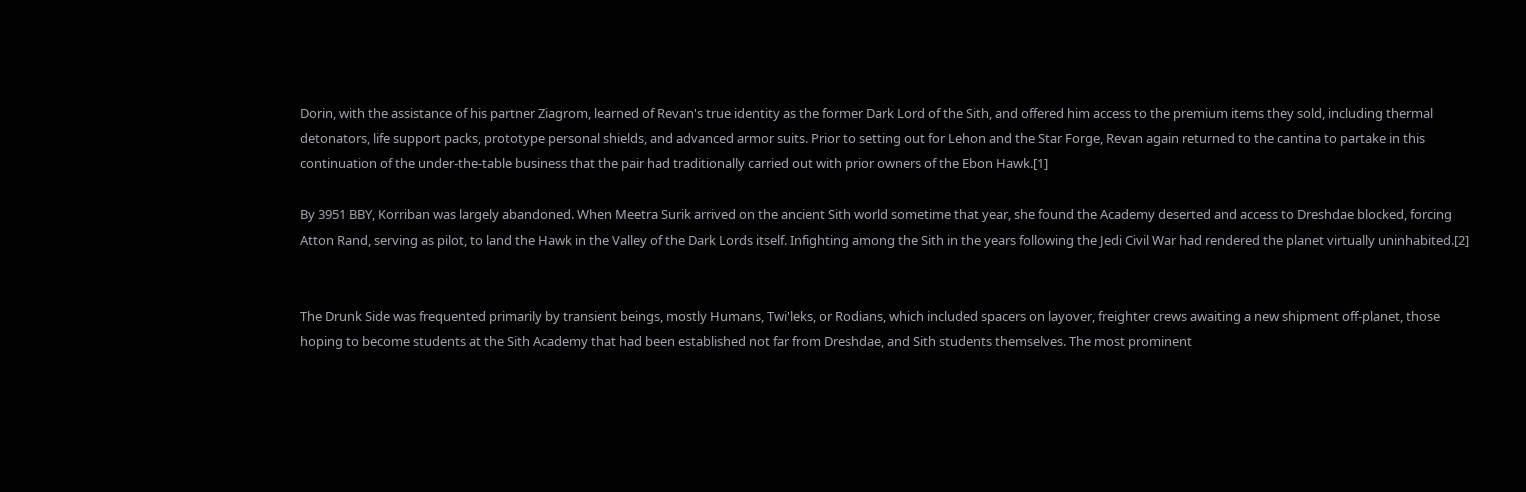Dorin, with the assistance of his partner Ziagrom, learned of Revan's true identity as the former Dark Lord of the Sith, and offered him access to the premium items they sold, including thermal detonators, life support packs, prototype personal shields, and advanced armor suits. Prior to setting out for Lehon and the Star Forge, Revan again returned to the cantina to partake in this continuation of the under-the-table business that the pair had traditionally carried out with prior owners of the Ebon Hawk.[1]

By 3951 BBY, Korriban was largely abandoned. When Meetra Surik arrived on the ancient Sith world sometime that year, she found the Academy deserted and access to Dreshdae blocked, forcing Atton Rand, serving as pilot, to land the Hawk in the Valley of the Dark Lords itself. Infighting among the Sith in the years following the Jedi Civil War had rendered the planet virtually uninhabited.[2]


The Drunk Side was frequented primarily by transient beings, mostly Humans, Twi'leks, or Rodians, which included spacers on layover, freighter crews awaiting a new shipment off-planet, those hoping to become students at the Sith Academy that had been established not far from Dreshdae, and Sith students themselves. The most prominent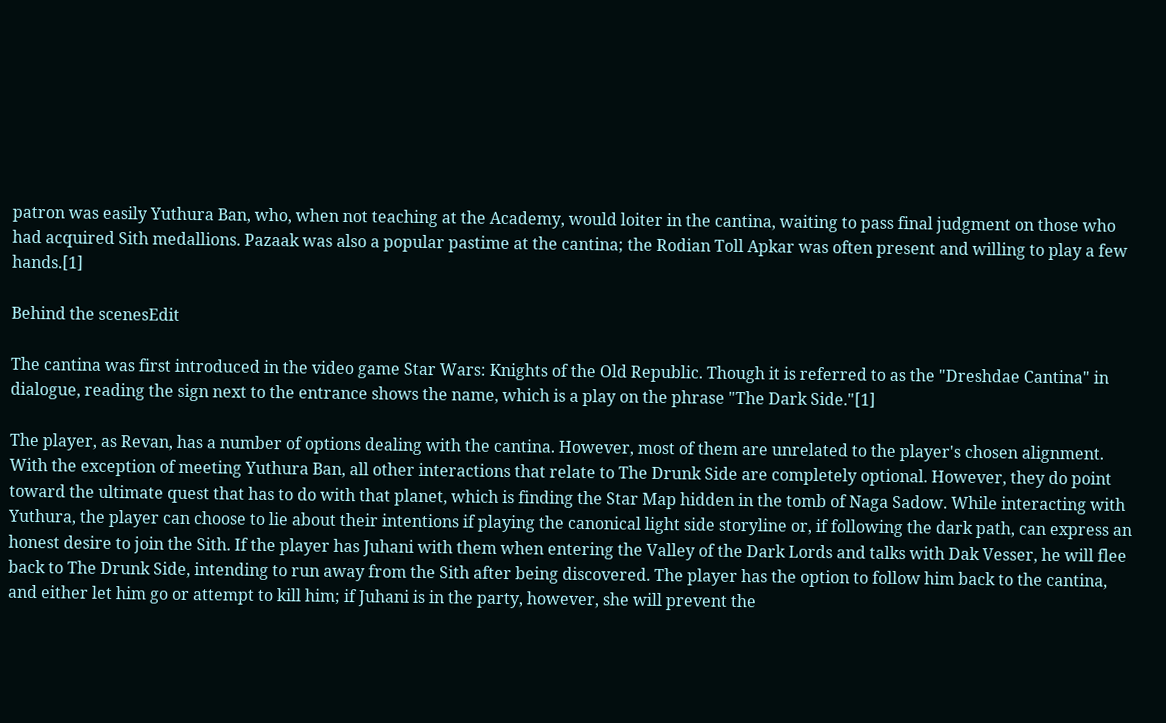patron was easily Yuthura Ban, who, when not teaching at the Academy, would loiter in the cantina, waiting to pass final judgment on those who had acquired Sith medallions. Pazaak was also a popular pastime at the cantina; the Rodian Toll Apkar was often present and willing to play a few hands.[1]

Behind the scenesEdit

The cantina was first introduced in the video game Star Wars: Knights of the Old Republic. Though it is referred to as the "Dreshdae Cantina" in dialogue, reading the sign next to the entrance shows the name, which is a play on the phrase "The Dark Side."[1]

The player, as Revan, has a number of options dealing with the cantina. However, most of them are unrelated to the player's chosen alignment. With the exception of meeting Yuthura Ban, all other interactions that relate to The Drunk Side are completely optional. However, they do point toward the ultimate quest that has to do with that planet, which is finding the Star Map hidden in the tomb of Naga Sadow. While interacting with Yuthura, the player can choose to lie about their intentions if playing the canonical light side storyline or, if following the dark path, can express an honest desire to join the Sith. If the player has Juhani with them when entering the Valley of the Dark Lords and talks with Dak Vesser, he will flee back to The Drunk Side, intending to run away from the Sith after being discovered. The player has the option to follow him back to the cantina, and either let him go or attempt to kill him; if Juhani is in the party, however, she will prevent the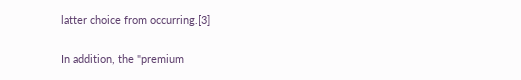latter choice from occurring.[3]

In addition, the "premium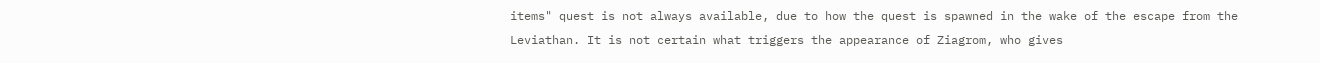items" quest is not always available, due to how the quest is spawned in the wake of the escape from the Leviathan. It is not certain what triggers the appearance of Ziagrom, who gives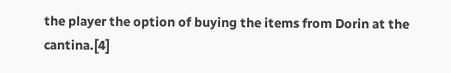the player the option of buying the items from Dorin at the cantina.[4]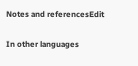Notes and referencesEdit

In other languages